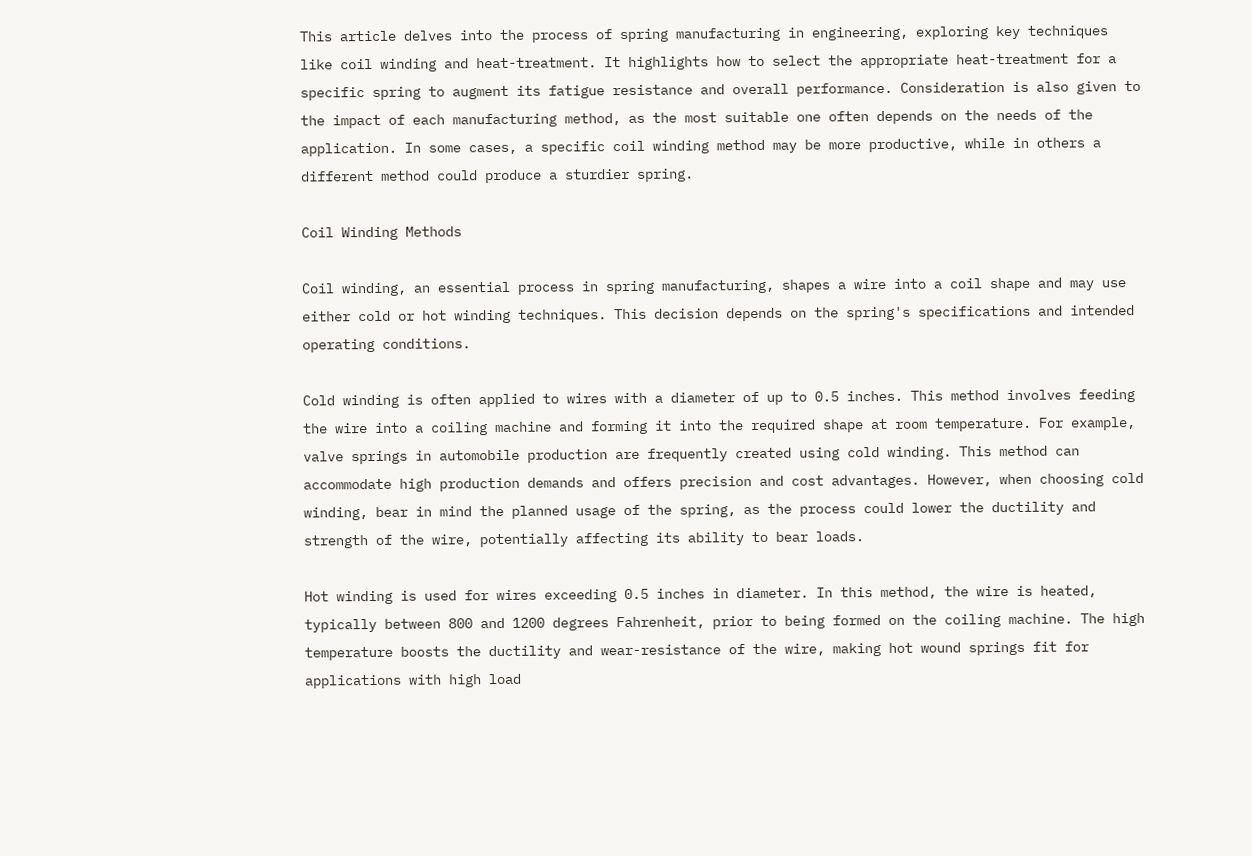This article delves into the process of spring manufacturing in engineering, exploring key techniques like coil winding and heat-treatment. It highlights how to select the appropriate heat-treatment for a specific spring to augment its fatigue resistance and overall performance. Consideration is also given to the impact of each manufacturing method, as the most suitable one often depends on the needs of the application. In some cases, a specific coil winding method may be more productive, while in others a different method could produce a sturdier spring.

Coil Winding Methods

Coil winding, an essential process in spring manufacturing, shapes a wire into a coil shape and may use either cold or hot winding techniques. This decision depends on the spring's specifications and intended operating conditions.

Cold winding is often applied to wires with a diameter of up to 0.5 inches. This method involves feeding the wire into a coiling machine and forming it into the required shape at room temperature. For example, valve springs in automobile production are frequently created using cold winding. This method can accommodate high production demands and offers precision and cost advantages. However, when choosing cold winding, bear in mind the planned usage of the spring, as the process could lower the ductility and strength of the wire, potentially affecting its ability to bear loads.

Hot winding is used for wires exceeding 0.5 inches in diameter. In this method, the wire is heated, typically between 800 and 1200 degrees Fahrenheit, prior to being formed on the coiling machine. The high temperature boosts the ductility and wear-resistance of the wire, making hot wound springs fit for applications with high load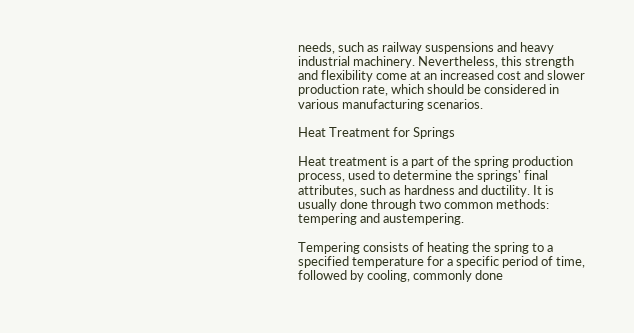needs, such as railway suspensions and heavy industrial machinery. Nevertheless, this strength and flexibility come at an increased cost and slower production rate, which should be considered in various manufacturing scenarios.

Heat Treatment for Springs

Heat treatment is a part of the spring production process, used to determine the springs' final attributes, such as hardness and ductility. It is usually done through two common methods: tempering and austempering.

Tempering consists of heating the spring to a specified temperature for a specific period of time, followed by cooling, commonly done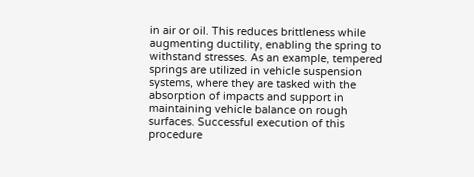in air or oil. This reduces brittleness while augmenting ductility, enabling the spring to withstand stresses. As an example, tempered springs are utilized in vehicle suspension systems, where they are tasked with the absorption of impacts and support in maintaining vehicle balance on rough surfaces. Successful execution of this procedure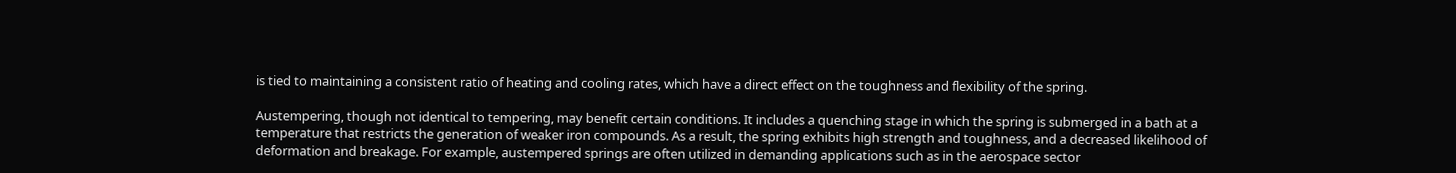is tied to maintaining a consistent ratio of heating and cooling rates, which have a direct effect on the toughness and flexibility of the spring.

Austempering, though not identical to tempering, may benefit certain conditions. It includes a quenching stage in which the spring is submerged in a bath at a temperature that restricts the generation of weaker iron compounds. As a result, the spring exhibits high strength and toughness, and a decreased likelihood of deformation and breakage. For example, austempered springs are often utilized in demanding applications such as in the aerospace sector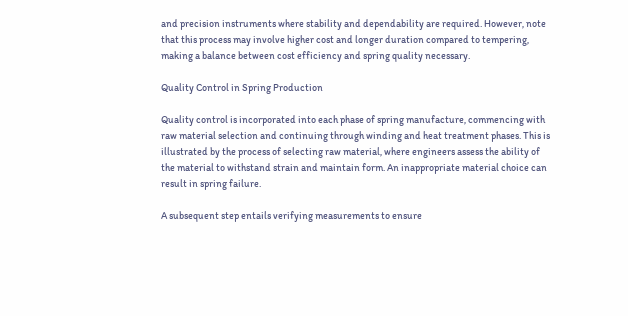and precision instruments where stability and dependability are required. However, note that this process may involve higher cost and longer duration compared to tempering, making a balance between cost efficiency and spring quality necessary.

Quality Control in Spring Production

Quality control is incorporated into each phase of spring manufacture, commencing with raw material selection and continuing through winding and heat treatment phases. This is illustrated by the process of selecting raw material, where engineers assess the ability of the material to withstand strain and maintain form. An inappropriate material choice can result in spring failure.

A subsequent step entails verifying measurements to ensure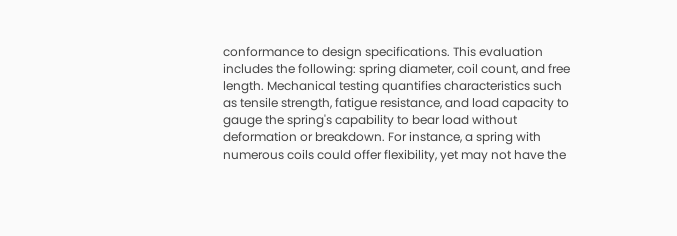conformance to design specifications. This evaluation includes the following: spring diameter, coil count, and free length. Mechanical testing quantifies characteristics such as tensile strength, fatigue resistance, and load capacity to gauge the spring's capability to bear load without deformation or breakdown. For instance, a spring with numerous coils could offer flexibility, yet may not have the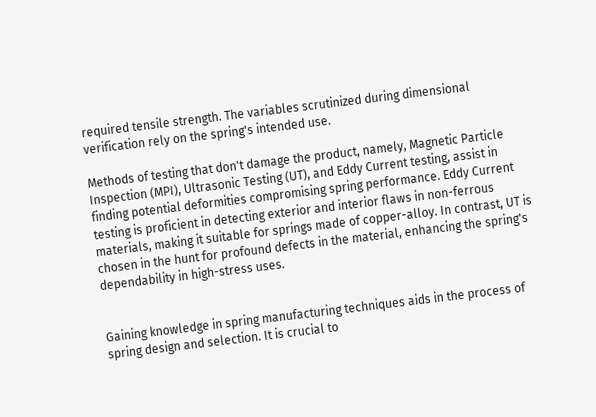required tensile strength. The variables scrutinized during dimensional verification rely on the spring's intended use.

Methods of testing that don't damage the product, namely, Magnetic Particle Inspection (MPI), Ultrasonic Testing (UT), and Eddy Current testing, assist in finding potential deformities compromising spring performance. Eddy Current testing is proficient in detecting exterior and interior flaws in non-ferrous materials, making it suitable for springs made of copper-alloy. In contrast, UT is chosen in the hunt for profound defects in the material, enhancing the spring's dependability in high-stress uses.


Gaining knowledge in spring manufacturing techniques aids in the process of spring design and selection. It is crucial to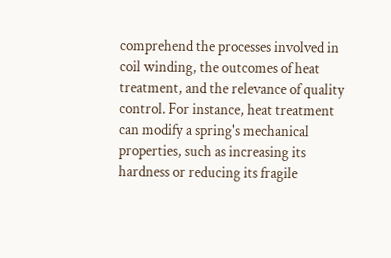comprehend the processes involved in coil winding, the outcomes of heat treatment, and the relevance of quality control. For instance, heat treatment can modify a spring's mechanical properties, such as increasing its hardness or reducing its fragile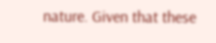nature. Given that these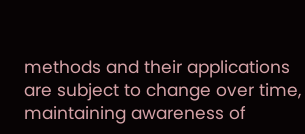methods and their applications are subject to change over time, maintaining awareness of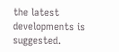the latest developments is suggested.